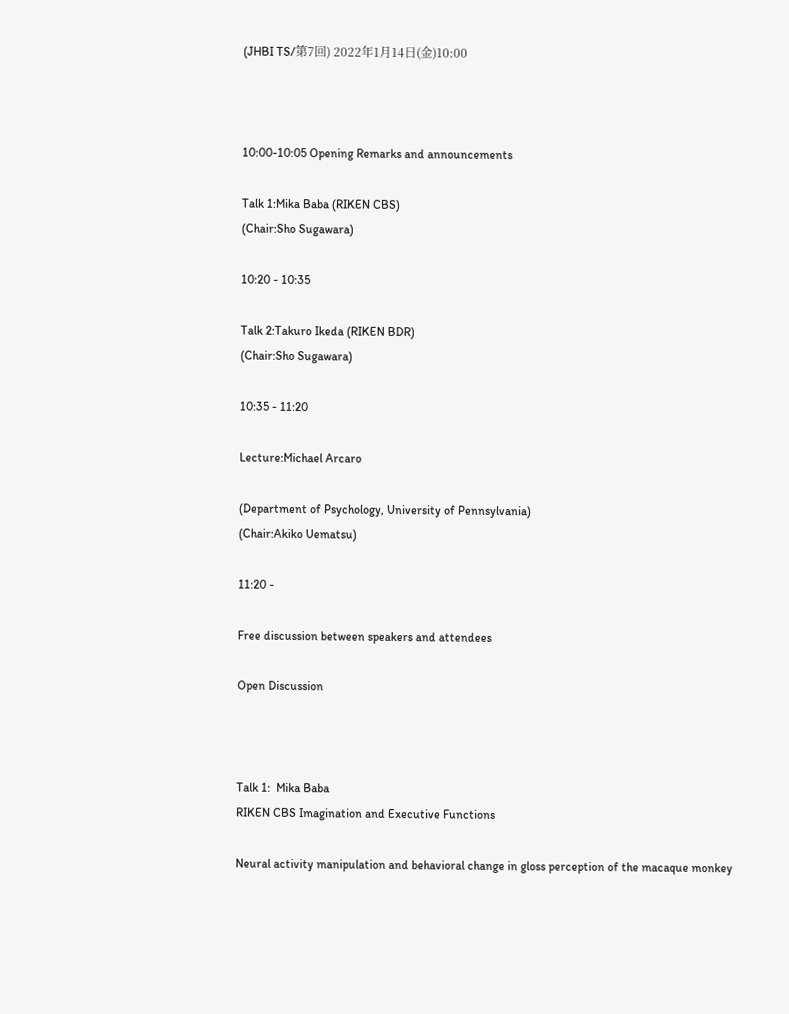(JHBI TS/第7回) 2022年1月14日(金)10:00



10:00-10:05 Opening Remarks and announcements

Talk 1:Mika Baba (RIKEN CBS)
(Chair:Sho Sugawara)

10:20 - 10:35

Talk 2:Takuro Ikeda (RIKEN BDR)
(Chair:Sho Sugawara)

10:35 - 11:20

Lecture:Michael Arcaro

(Department of Psychology, University of Pennsylvania)
(Chair:Akiko Uematsu)

11:20 -

Free discussion between speakers and attendees

Open Discussion



Talk 1:  Mika Baba
RIKEN CBS Imagination and Executive Functions

Neural activity manipulation and behavioral change in gloss perception of the macaque monkey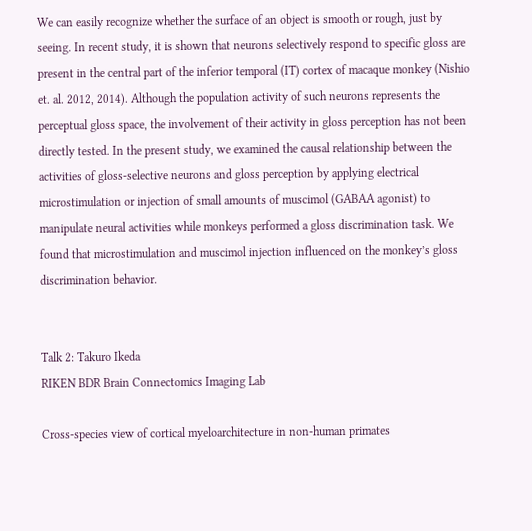We can easily recognize whether the surface of an object is smooth or rough, just by seeing. In recent study, it is shown that neurons selectively respond to specific gloss are present in the central part of the inferior temporal (IT) cortex of macaque monkey (Nishio et. al. 2012, 2014). Although the population activity of such neurons represents the perceptual gloss space, the involvement of their activity in gloss perception has not been directly tested. In the present study, we examined the causal relationship between the activities of gloss-selective neurons and gloss perception by applying electrical microstimulation or injection of small amounts of muscimol (GABAA agonist) to manipulate neural activities while monkeys performed a gloss discrimination task. We found that microstimulation and muscimol injection influenced on the monkey’s gloss discrimination behavior.


Talk 2: Takuro Ikeda
RIKEN BDR Brain Connectomics Imaging Lab

Cross-species view of cortical myeloarchitecture in non-human primates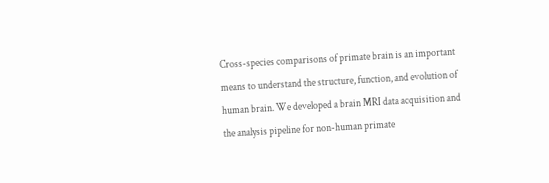Cross-species comparisons of primate brain is an important means to understand the structure, function, and evolution of human brain. We developed a brain MRI data acquisition and the analysis pipeline for non-human primate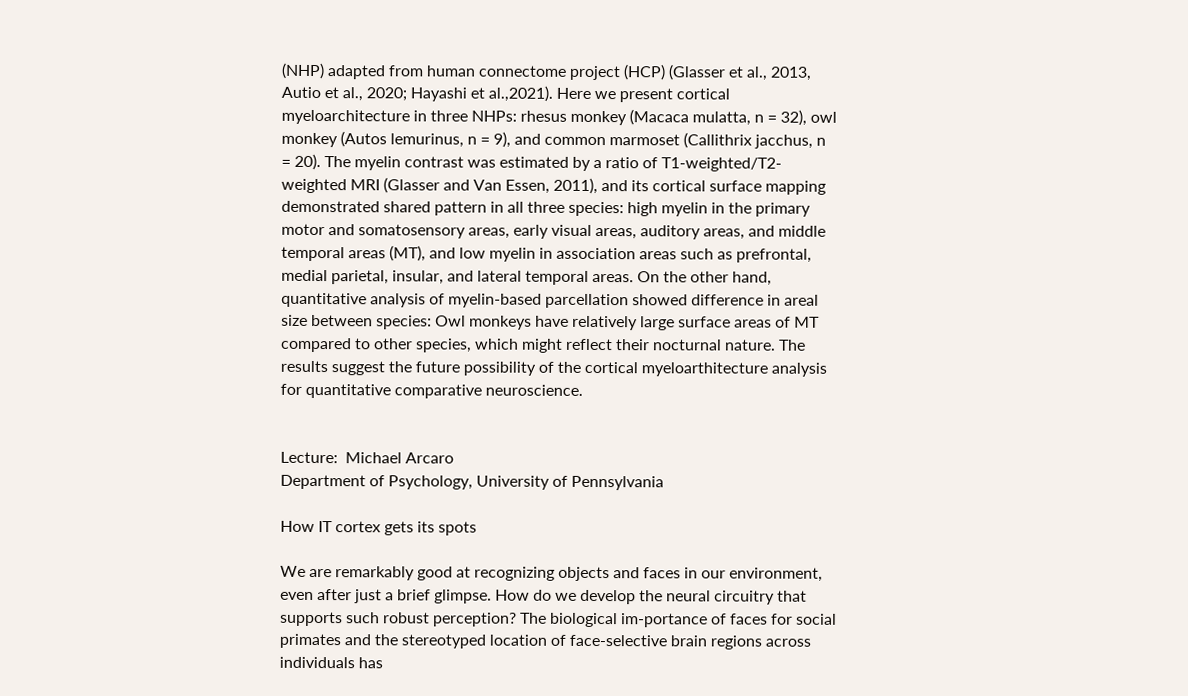(NHP) adapted from human connectome project (HCP) (Glasser et al., 2013, Autio et al., 2020; Hayashi et al.,2021). Here we present cortical myeloarchitecture in three NHPs: rhesus monkey (Macaca mulatta, n = 32), owl monkey (Autos lemurinus, n = 9), and common marmoset (Callithrix jacchus, n = 20). The myelin contrast was estimated by a ratio of T1-weighted/T2-weighted MRI (Glasser and Van Essen, 2011), and its cortical surface mapping demonstrated shared pattern in all three species: high myelin in the primary motor and somatosensory areas, early visual areas, auditory areas, and middle temporal areas (MT), and low myelin in association areas such as prefrontal, medial parietal, insular, and lateral temporal areas. On the other hand, quantitative analysis of myelin-based parcellation showed difference in areal size between species: Owl monkeys have relatively large surface areas of MT compared to other species, which might reflect their nocturnal nature. The results suggest the future possibility of the cortical myeloarthitecture analysis for quantitative comparative neuroscience.


Lecture:  Michael Arcaro
Department of Psychology, University of Pennsylvania

How IT cortex gets its spots

We are remarkably good at recognizing objects and faces in our environment, even after just a brief glimpse. How do we develop the neural circuitry that supports such robust perception? The biological im-portance of faces for social primates and the stereotyped location of face-selective brain regions across individuals has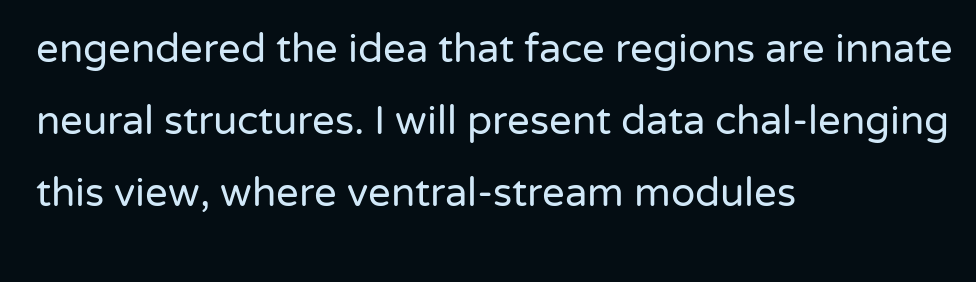engendered the idea that face regions are innate neural structures. I will present data chal-lenging this view, where ventral-stream modules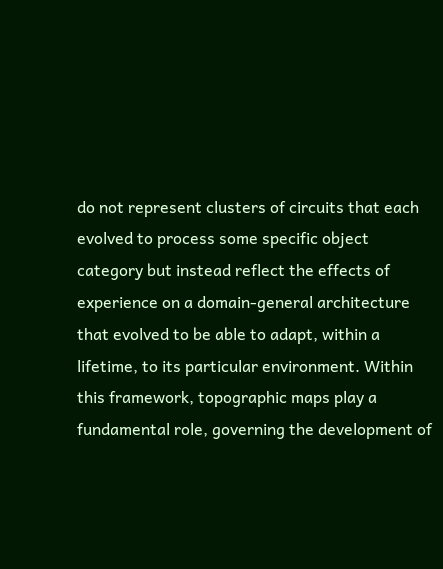do not represent clusters of circuits that each evolved to process some specific object category but instead reflect the effects of experience on a domain-general architecture that evolved to be able to adapt, within a lifetime, to its particular environment. Within this framework, topographic maps play a fundamental role, governing the development of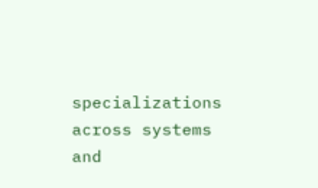specializations across systems and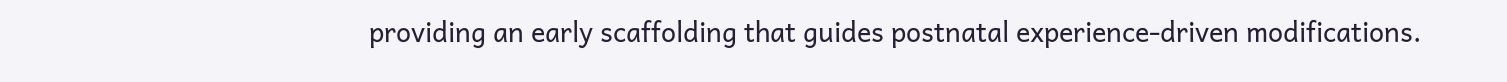providing an early scaffolding that guides postnatal experience-driven modifications.